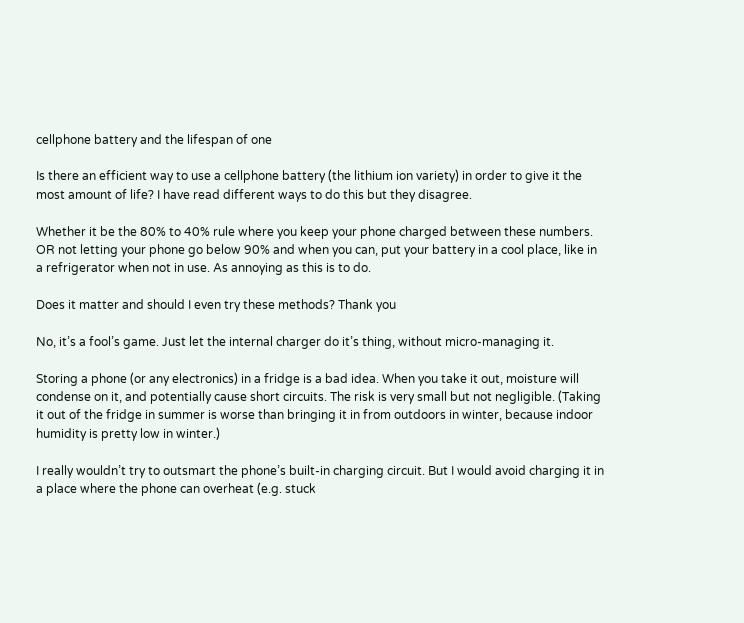cellphone battery and the lifespan of one

Is there an efficient way to use a cellphone battery (the lithium ion variety) in order to give it the most amount of life? I have read different ways to do this but they disagree.

Whether it be the 80% to 40% rule where you keep your phone charged between these numbers. OR not letting your phone go below 90% and when you can, put your battery in a cool place, like in a refrigerator when not in use. As annoying as this is to do.

Does it matter and should I even try these methods? Thank you

No, it’s a fool’s game. Just let the internal charger do it’s thing, without micro-managing it.

Storing a phone (or any electronics) in a fridge is a bad idea. When you take it out, moisture will condense on it, and potentially cause short circuits. The risk is very small but not negligible. (Taking it out of the fridge in summer is worse than bringing it in from outdoors in winter, because indoor humidity is pretty low in winter.)

I really wouldn’t try to outsmart the phone’s built-in charging circuit. But I would avoid charging it in a place where the phone can overheat (e.g. stuck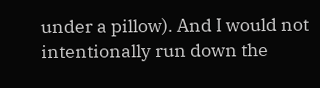under a pillow). And I would not intentionally run down the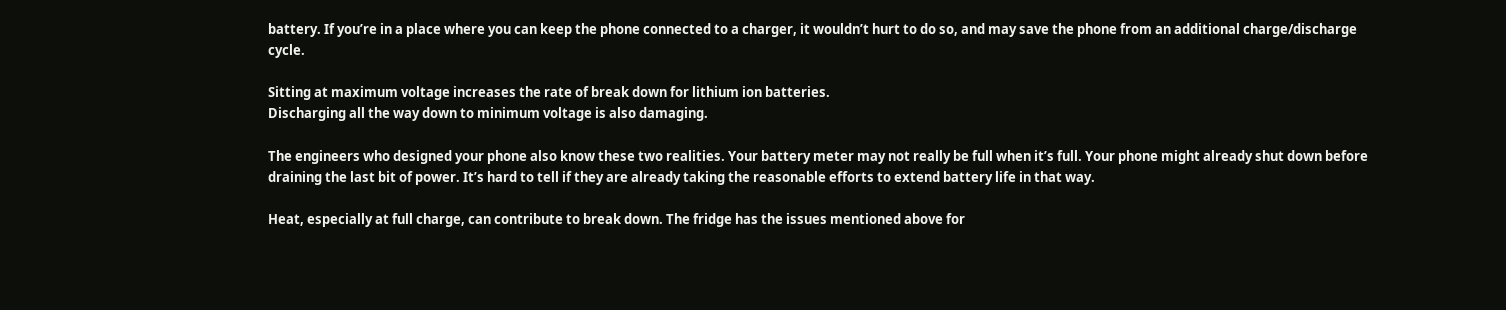battery. If you’re in a place where you can keep the phone connected to a charger, it wouldn’t hurt to do so, and may save the phone from an additional charge/discharge cycle.

Sitting at maximum voltage increases the rate of break down for lithium ion batteries.
Discharging all the way down to minimum voltage is also damaging.

The engineers who designed your phone also know these two realities. Your battery meter may not really be full when it’s full. Your phone might already shut down before draining the last bit of power. It’s hard to tell if they are already taking the reasonable efforts to extend battery life in that way.

Heat, especially at full charge, can contribute to break down. The fridge has the issues mentioned above for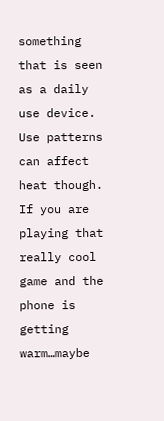something that is seen as a daily use device. Use patterns can affect heat though. If you are playing that really cool game and the phone is getting warm…maybe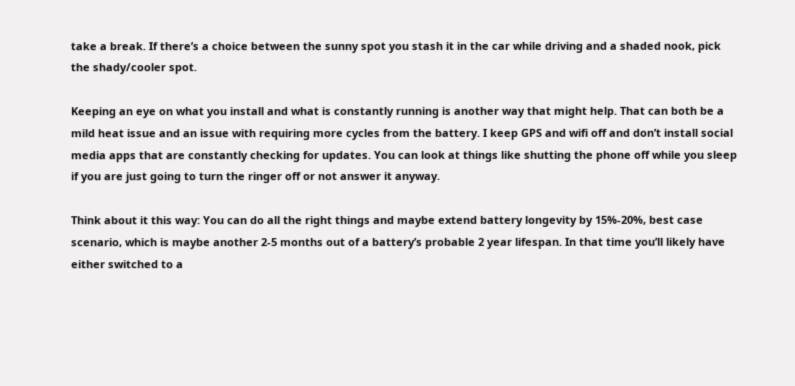take a break. If there’s a choice between the sunny spot you stash it in the car while driving and a shaded nook, pick the shady/cooler spot.

Keeping an eye on what you install and what is constantly running is another way that might help. That can both be a mild heat issue and an issue with requiring more cycles from the battery. I keep GPS and wifi off and don’t install social media apps that are constantly checking for updates. You can look at things like shutting the phone off while you sleep if you are just going to turn the ringer off or not answer it anyway.

Think about it this way: You can do all the right things and maybe extend battery longevity by 15%-20%, best case scenario, which is maybe another 2-5 months out of a battery’s probable 2 year lifespan. In that time you’ll likely have either switched to a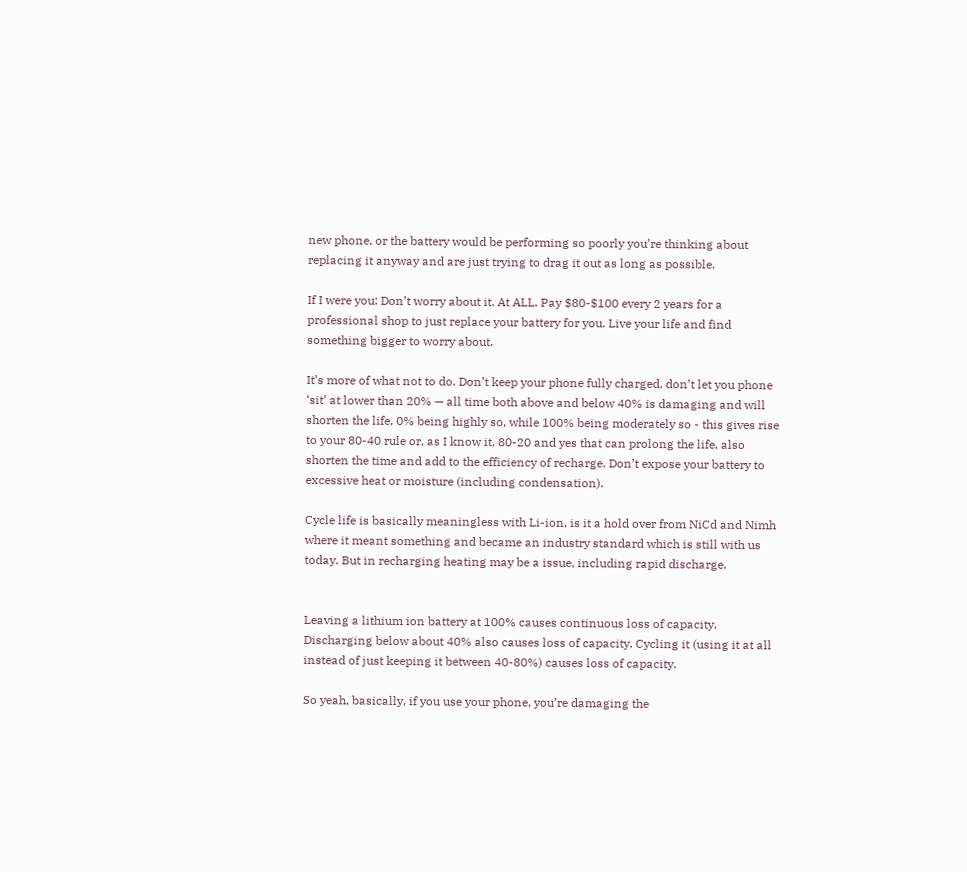new phone, or the battery would be performing so poorly you’re thinking about replacing it anyway and are just trying to drag it out as long as possible.

If I were you: Don’t worry about it. At ALL. Pay $80-$100 every 2 years for a professional shop to just replace your battery for you. Live your life and find something bigger to worry about.

It’s more of what not to do. Don’t keep your phone fully charged, don’t let you phone ‘sit’ at lower than 20% — all time both above and below 40% is damaging and will shorten the life, 0% being highly so, while 100% being moderately so - this gives rise to your 80-40 rule or, as I know it, 80-20 and yes that can prolong the life, also shorten the time and add to the efficiency of recharge. Don’t expose your battery to excessive heat or moisture (including condensation).

Cycle life is basically meaningless with Li-ion, is it a hold over from NiCd and Nimh where it meant something and became an industry standard which is still with us today. But in recharging heating may be a issue, including rapid discharge.


Leaving a lithium ion battery at 100% causes continuous loss of capacity. Discharging below about 40% also causes loss of capacity. Cycling it (using it at all instead of just keeping it between 40-80%) causes loss of capacity.

So yeah, basically, if you use your phone, you’re damaging the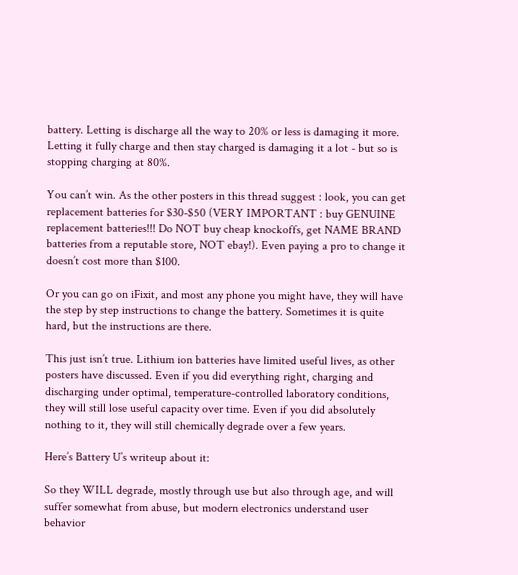battery. Letting is discharge all the way to 20% or less is damaging it more. Letting it fully charge and then stay charged is damaging it a lot - but so is stopping charging at 80%.

You can’t win. As the other posters in this thread suggest : look, you can get replacement batteries for $30-$50 (VERY IMPORTANT : buy GENUINE replacement batteries!!! Do NOT buy cheap knockoffs, get NAME BRAND batteries from a reputable store, NOT ebay!). Even paying a pro to change it doesn’t cost more than $100.

Or you can go on iFixit, and most any phone you might have, they will have the step by step instructions to change the battery. Sometimes it is quite hard, but the instructions are there.

This just isn’t true. Lithium ion batteries have limited useful lives, as other posters have discussed. Even if you did everything right, charging and discharging under optimal, temperature-controlled laboratory conditions, they will still lose useful capacity over time. Even if you did absolutely nothing to it, they will still chemically degrade over a few years.

Here’s Battery U’s writeup about it:

So they WILL degrade, mostly through use but also through age, and will suffer somewhat from abuse, but modern electronics understand user behavior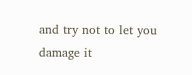and try not to let you damage it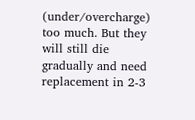(under/overcharge) too much. But they will still die gradually and need replacement in 2-3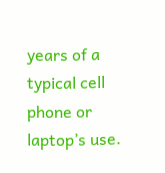years of a typical cell phone or laptop’s use.